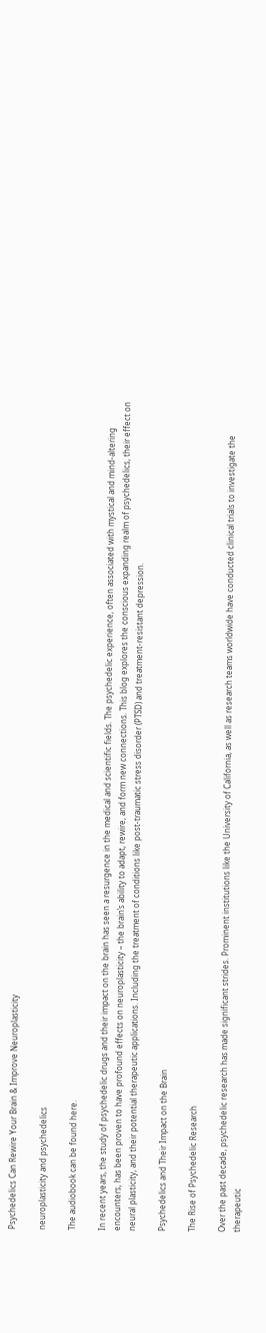Psychedelics Can Rewire Your Brain & Improve Neuroplasticity

neuroplasticity and psychedelics

The audiobook can be found here.

In recent years, the study of psychedelic drugs and their impact on the brain has seen a resurgence in the medical and scientific fields. The psychedelic experience, often associated with mystical and mind-altering encounters, has been proven to have profound effects on neuroplasticity – the brain’s ability to adapt, rewire, and form new connections. This blog explores the conscious expanding realm of psychedelics, their effect on neural plasticity, and their potential therapeutic applications. Including the treatment of conditions like post-traumatic stress disorder (PTSD) and treatment-resistant depression.

Psychedelics and Their Impact on the Brain

The Rise of Psychedelic Research

Over the past decade, psychedelic research has made significant strides. Prominent institutions like the University of California, as well as research teams worldwide have conducted clinical trials to investigate the therapeutic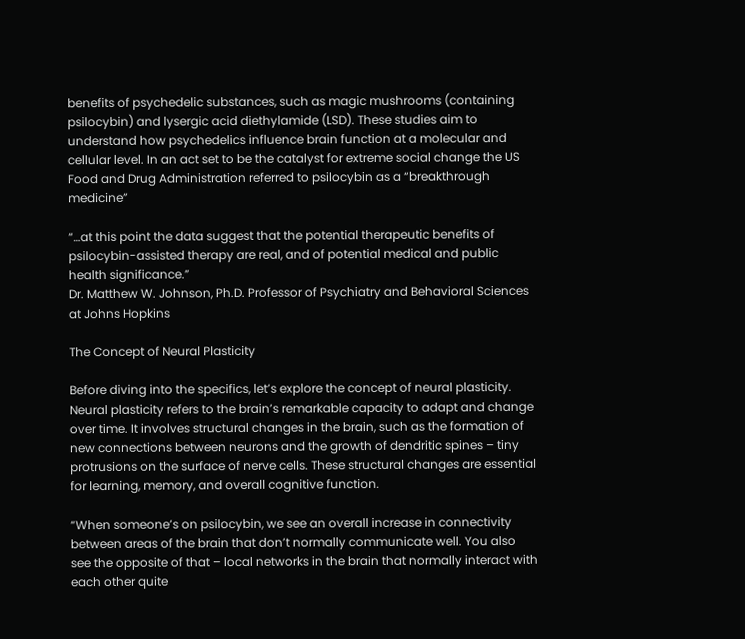benefits of psychedelic substances, such as magic mushrooms (containing psilocybin) and lysergic acid diethylamide (LSD). These studies aim to understand how psychedelics influence brain function at a molecular and cellular level. In an act set to be the catalyst for extreme social change the US Food and Drug Administration referred to psilocybin as a “breakthrough medicine”

“…at this point the data suggest that the potential therapeutic benefits of psilocybin-assisted therapy are real, and of potential medical and public health significance.”
Dr. Matthew W. Johnson, Ph.D. Professor of Psychiatry and Behavioral Sciences at Johns Hopkins

The Concept of Neural Plasticity

Before diving into the specifics, let’s explore the concept of neural plasticity. Neural plasticity refers to the brain’s remarkable capacity to adapt and change over time. It involves structural changes in the brain, such as the formation of new connections between neurons and the growth of dendritic spines – tiny protrusions on the surface of nerve cells. These structural changes are essential for learning, memory, and overall cognitive function.

“When someone’s on psilocybin, we see an overall increase in connectivity between areas of the brain that don’t normally communicate well. You also see the opposite of that – local networks in the brain that normally interact with each other quite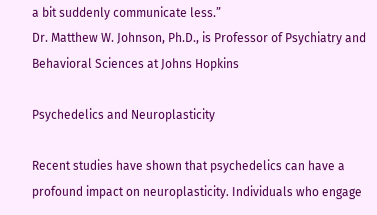a bit suddenly communicate less.”
Dr. Matthew W. Johnson, Ph.D., is Professor of Psychiatry and Behavioral Sciences at Johns Hopkins

Psychedelics and Neuroplasticity

Recent studies have shown that psychedelics can have a profound impact on neuroplasticity. Individuals who engage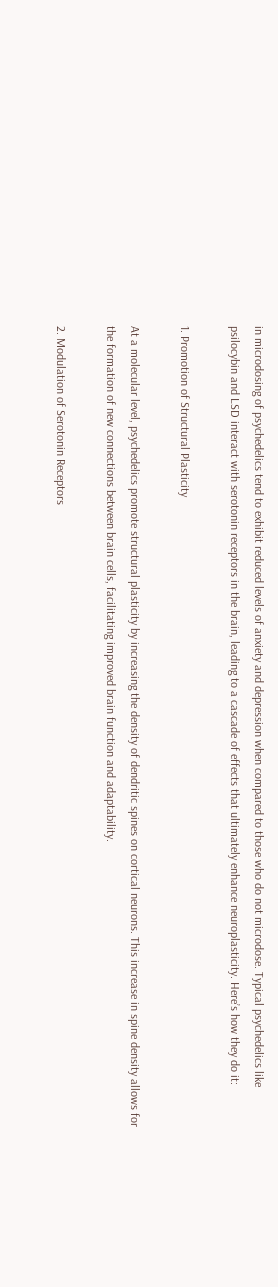in microdosing of psychedelics tend to exhibit reduced levels of anxiety and depression when compared to those who do not microdose. Typical psychedelics like psilocybin and LSD interact with serotonin receptors in the brain, leading to a cascade of effects that ultimately enhance neuroplasticity. Here’s how they do it:

1. Promotion of Structural Plasticity

At a molecular level, psychedelics promote structural plasticity by increasing the density of dendritic spines on cortical neurons. This increase in spine density allows for the formation of new connections between brain cells, facilitating improved brain function and adaptability.

2. Modulation of Serotonin Receptors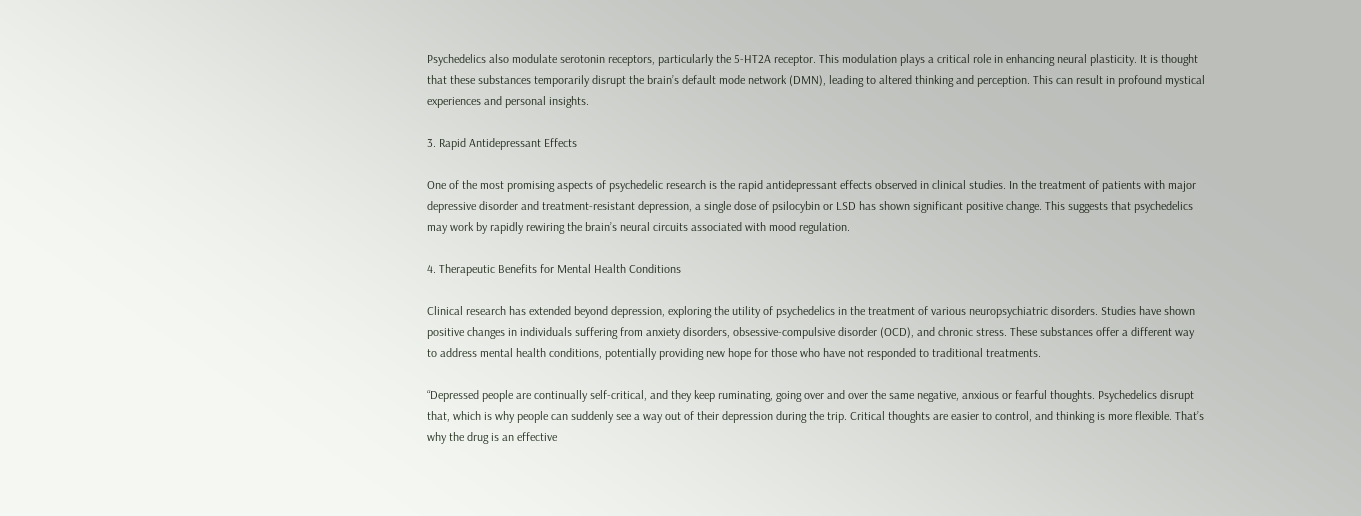Psychedelics also modulate serotonin receptors, particularly the 5-HT2A receptor. This modulation plays a critical role in enhancing neural plasticity. It is thought that these substances temporarily disrupt the brain’s default mode network (DMN), leading to altered thinking and perception. This can result in profound mystical experiences and personal insights.

3. Rapid Antidepressant Effects

One of the most promising aspects of psychedelic research is the rapid antidepressant effects observed in clinical studies. In the treatment of patients with major depressive disorder and treatment-resistant depression, a single dose of psilocybin or LSD has shown significant positive change. This suggests that psychedelics may work by rapidly rewiring the brain’s neural circuits associated with mood regulation.

4. Therapeutic Benefits for Mental Health Conditions

Clinical research has extended beyond depression, exploring the utility of psychedelics in the treatment of various neuropsychiatric disorders. Studies have shown positive changes in individuals suffering from anxiety disorders, obsessive-compulsive disorder (OCD), and chronic stress. These substances offer a different way to address mental health conditions, potentially providing new hope for those who have not responded to traditional treatments.

“Depressed people are continually self-critical, and they keep ruminating, going over and over the same negative, anxious or fearful thoughts. Psychedelics disrupt that, which is why people can suddenly see a way out of their depression during the trip. Critical thoughts are easier to control, and thinking is more flexible. That’s why the drug is an effective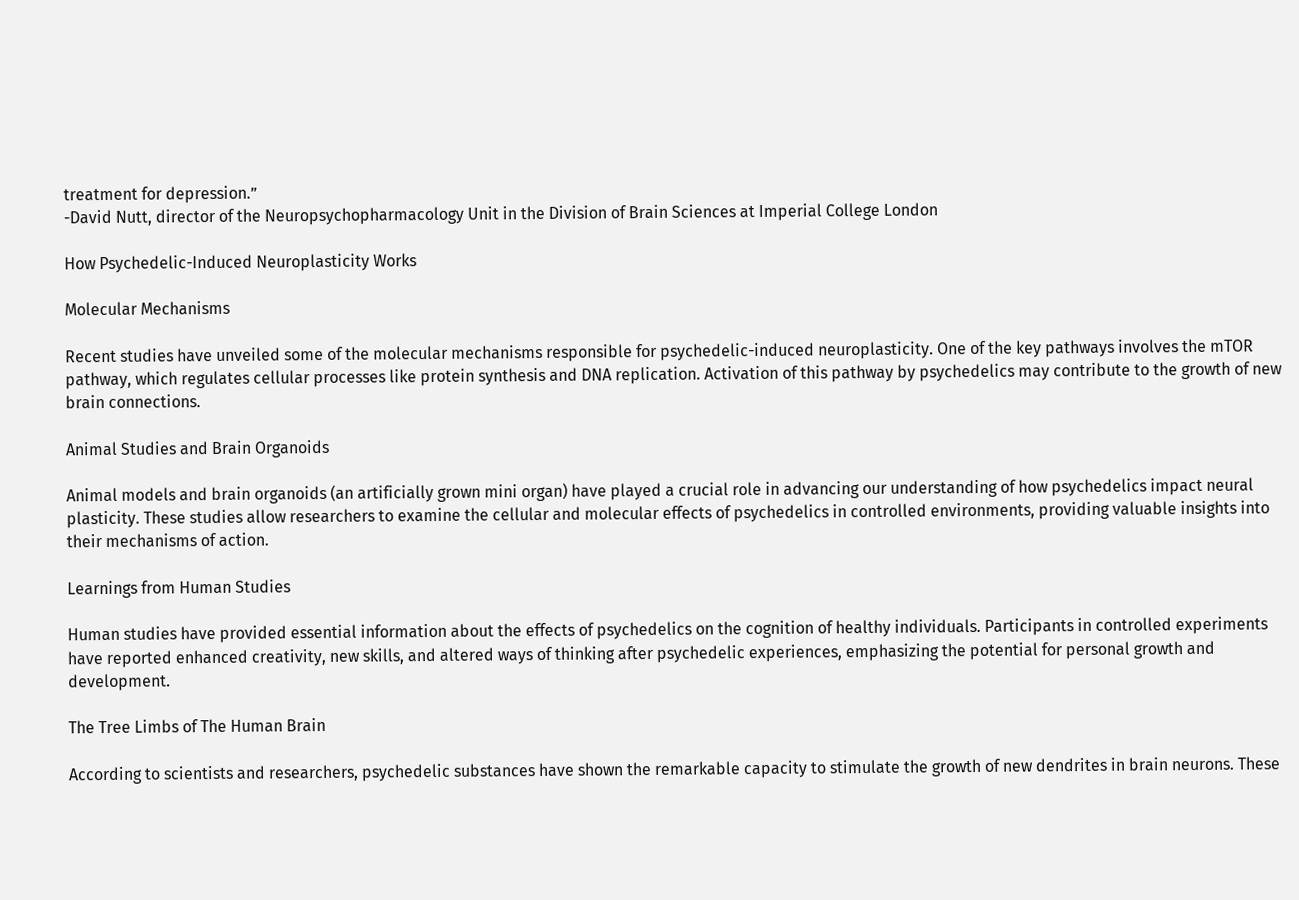treatment for depression.”
-David Nutt, director of the Neuropsychopharmacology Unit in the Division of Brain Sciences at Imperial College London

How Psychedelic-Induced Neuroplasticity Works

Molecular Mechanisms

Recent studies have unveiled some of the molecular mechanisms responsible for psychedelic-induced neuroplasticity. One of the key pathways involves the mTOR pathway, which regulates cellular processes like protein synthesis and DNA replication. Activation of this pathway by psychedelics may contribute to the growth of new brain connections.

Animal Studies and Brain Organoids

Animal models and brain organoids (an artificially grown mini organ) have played a crucial role in advancing our understanding of how psychedelics impact neural plasticity. These studies allow researchers to examine the cellular and molecular effects of psychedelics in controlled environments, providing valuable insights into their mechanisms of action.

Learnings from Human Studies

Human studies have provided essential information about the effects of psychedelics on the cognition of healthy individuals. Participants in controlled experiments have reported enhanced creativity, new skills, and altered ways of thinking after psychedelic experiences, emphasizing the potential for personal growth and development.

The Tree Limbs of The Human Brain

According to scientists and researchers, psychedelic substances have shown the remarkable capacity to stimulate the growth of new dendrites in brain neurons. These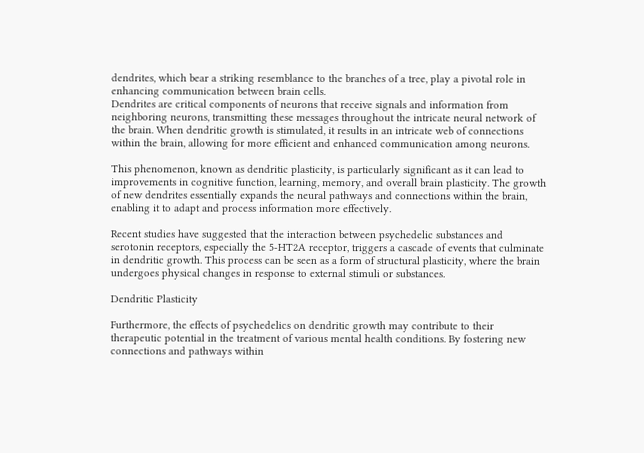dendrites, which bear a striking resemblance to the branches of a tree, play a pivotal role in enhancing communication between brain cells.
Dendrites are critical components of neurons that receive signals and information from neighboring neurons, transmitting these messages throughout the intricate neural network of the brain. When dendritic growth is stimulated, it results in an intricate web of connections within the brain, allowing for more efficient and enhanced communication among neurons.

This phenomenon, known as dendritic plasticity, is particularly significant as it can lead to improvements in cognitive function, learning, memory, and overall brain plasticity. The growth of new dendrites essentially expands the neural pathways and connections within the brain, enabling it to adapt and process information more effectively.

Recent studies have suggested that the interaction between psychedelic substances and serotonin receptors, especially the 5-HT2A receptor, triggers a cascade of events that culminate in dendritic growth. This process can be seen as a form of structural plasticity, where the brain undergoes physical changes in response to external stimuli or substances.

Dendritic Plasticity

Furthermore, the effects of psychedelics on dendritic growth may contribute to their therapeutic potential in the treatment of various mental health conditions. By fostering new connections and pathways within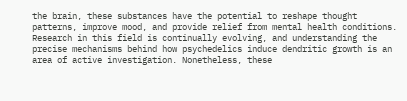the brain, these substances have the potential to reshape thought patterns, improve mood, and provide relief from mental health conditions.
Research in this field is continually evolving, and understanding the precise mechanisms behind how psychedelics induce dendritic growth is an area of active investigation. Nonetheless, these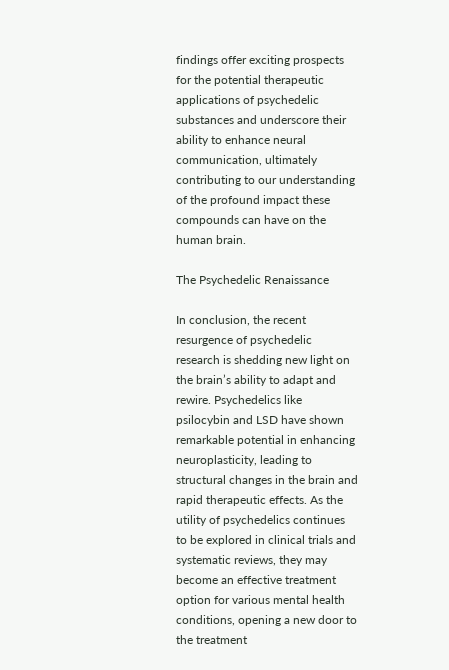findings offer exciting prospects for the potential therapeutic applications of psychedelic substances and underscore their ability to enhance neural communication, ultimately contributing to our understanding of the profound impact these compounds can have on the human brain.

The Psychedelic Renaissance

In conclusion, the recent resurgence of psychedelic research is shedding new light on the brain’s ability to adapt and rewire. Psychedelics like psilocybin and LSD have shown remarkable potential in enhancing neuroplasticity, leading to structural changes in the brain and rapid therapeutic effects. As the utility of psychedelics continues to be explored in clinical trials and systematic reviews, they may become an effective treatment option for various mental health conditions, opening a new door to the treatment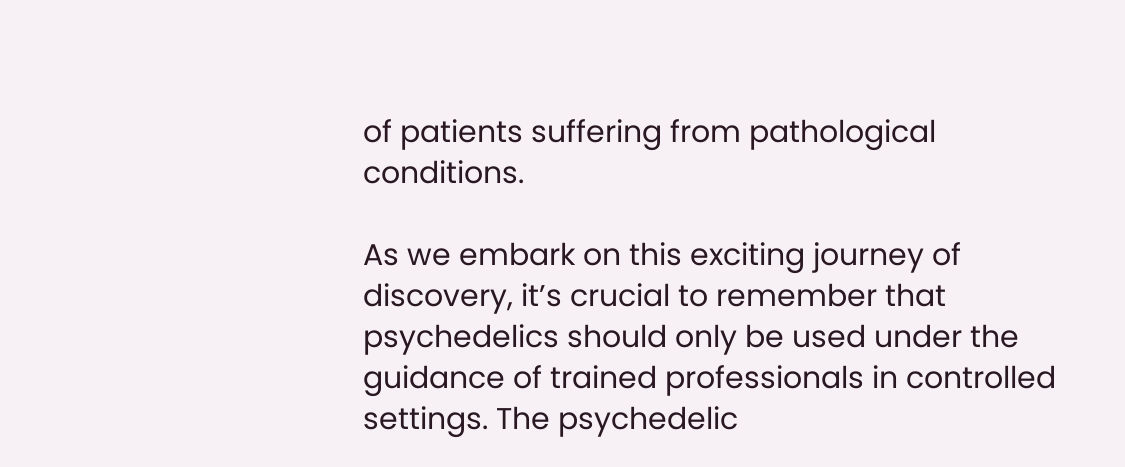of patients suffering from pathological conditions.

As we embark on this exciting journey of discovery, it’s crucial to remember that psychedelics should only be used under the guidance of trained professionals in controlled settings. The psychedelic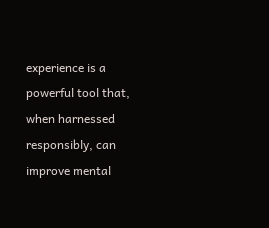experience is a powerful tool that, when harnessed responsibly, can improve mental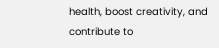health, boost creativity, and contribute to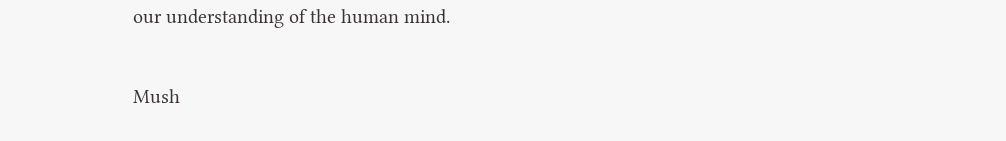our understanding of the human mind.

Mush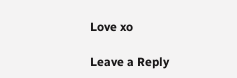Love xo

Leave a Reply